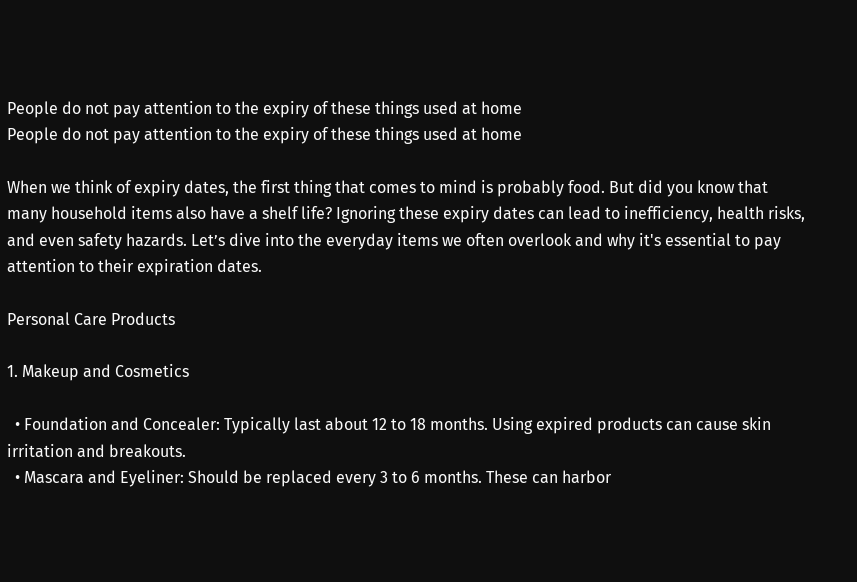People do not pay attention to the expiry of these things used at home
People do not pay attention to the expiry of these things used at home

When we think of expiry dates, the first thing that comes to mind is probably food. But did you know that many household items also have a shelf life? Ignoring these expiry dates can lead to inefficiency, health risks, and even safety hazards. Let’s dive into the everyday items we often overlook and why it's essential to pay attention to their expiration dates.

Personal Care Products

1. Makeup and Cosmetics

  • Foundation and Concealer: Typically last about 12 to 18 months. Using expired products can cause skin irritation and breakouts.
  • Mascara and Eyeliner: Should be replaced every 3 to 6 months. These can harbor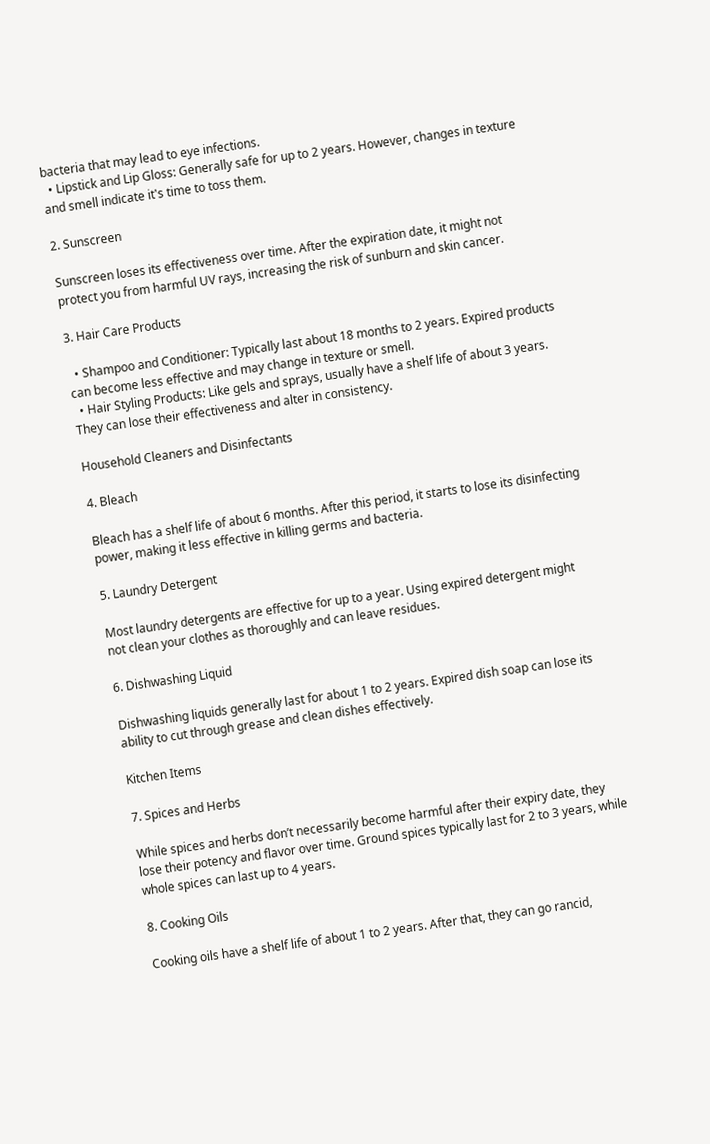bacteria that may lead to eye infections.
  • Lipstick and Lip Gloss: Generally safe for up to 2 years. However, changes in texture and smell indicate it's time to toss them.

2. Sunscreen

Sunscreen loses its effectiveness over time. After the expiration date, it might not protect you from harmful UV rays, increasing the risk of sunburn and skin cancer.

3. Hair Care Products

  • Shampoo and Conditioner: Typically last about 18 months to 2 years. Expired products can become less effective and may change in texture or smell.
  • Hair Styling Products: Like gels and sprays, usually have a shelf life of about 3 years. They can lose their effectiveness and alter in consistency.

Household Cleaners and Disinfectants

4. Bleach

Bleach has a shelf life of about 6 months. After this period, it starts to lose its disinfecting power, making it less effective in killing germs and bacteria.

5. Laundry Detergent

Most laundry detergents are effective for up to a year. Using expired detergent might not clean your clothes as thoroughly and can leave residues.

6. Dishwashing Liquid

Dishwashing liquids generally last for about 1 to 2 years. Expired dish soap can lose its ability to cut through grease and clean dishes effectively.

Kitchen Items

7. Spices and Herbs

While spices and herbs don’t necessarily become harmful after their expiry date, they lose their potency and flavor over time. Ground spices typically last for 2 to 3 years, while whole spices can last up to 4 years.

8. Cooking Oils

Cooking oils have a shelf life of about 1 to 2 years. After that, they can go rancid,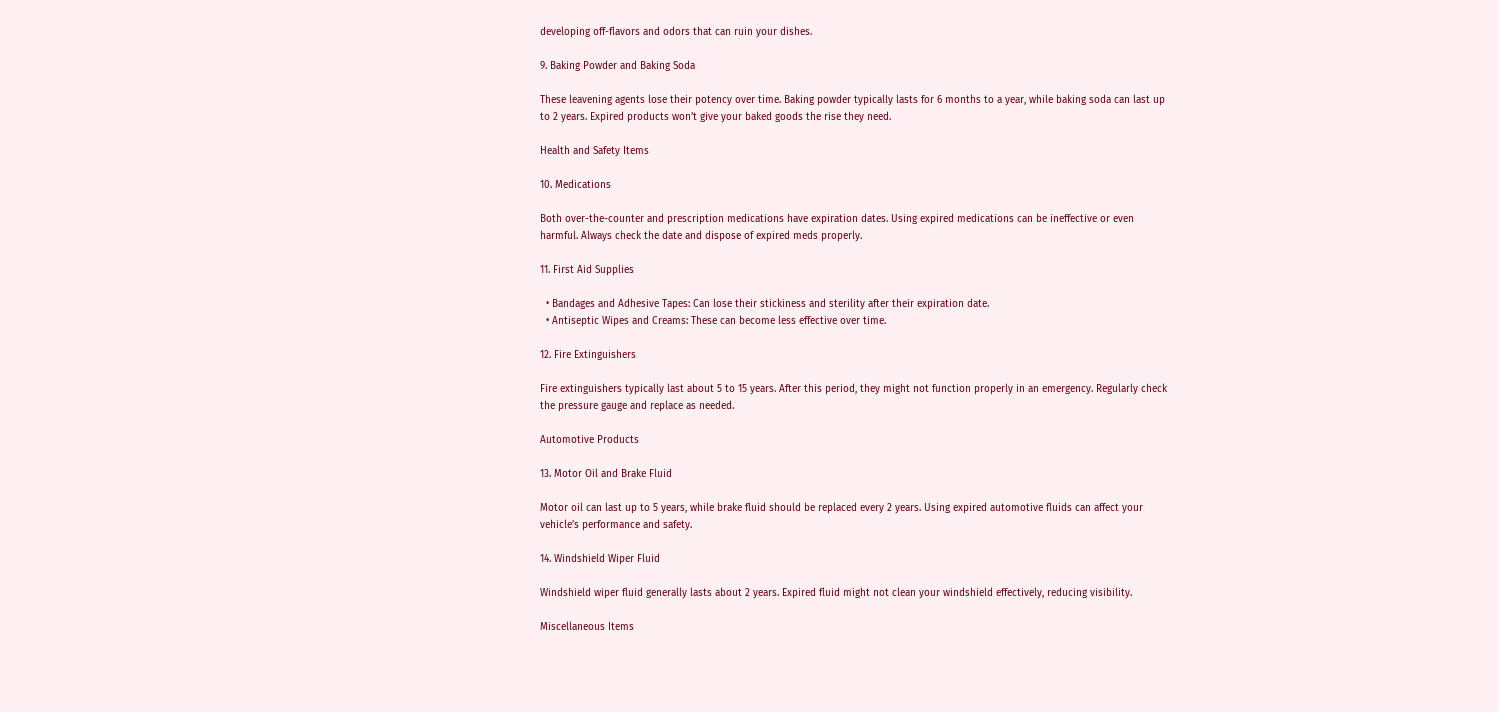developing off-flavors and odors that can ruin your dishes.

9. Baking Powder and Baking Soda

These leavening agents lose their potency over time. Baking powder typically lasts for 6 months to a year, while baking soda can last up to 2 years. Expired products won’t give your baked goods the rise they need.

Health and Safety Items

10. Medications

Both over-the-counter and prescription medications have expiration dates. Using expired medications can be ineffective or even harmful. Always check the date and dispose of expired meds properly.

11. First Aid Supplies

  • Bandages and Adhesive Tapes: Can lose their stickiness and sterility after their expiration date.
  • Antiseptic Wipes and Creams: These can become less effective over time.

12. Fire Extinguishers

Fire extinguishers typically last about 5 to 15 years. After this period, they might not function properly in an emergency. Regularly check the pressure gauge and replace as needed.

Automotive Products

13. Motor Oil and Brake Fluid

Motor oil can last up to 5 years, while brake fluid should be replaced every 2 years. Using expired automotive fluids can affect your vehicle’s performance and safety.

14. Windshield Wiper Fluid

Windshield wiper fluid generally lasts about 2 years. Expired fluid might not clean your windshield effectively, reducing visibility.

Miscellaneous Items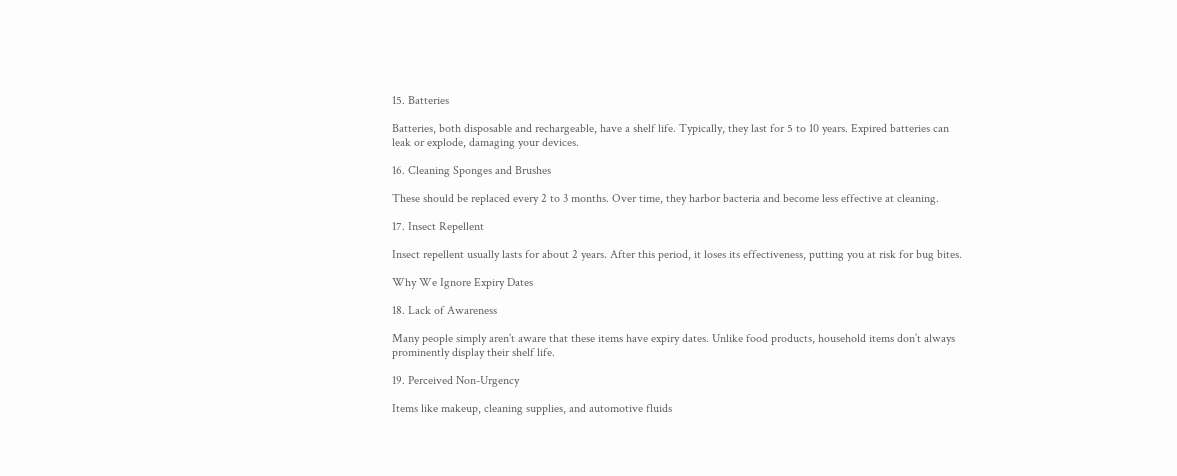15. Batteries

Batteries, both disposable and rechargeable, have a shelf life. Typically, they last for 5 to 10 years. Expired batteries can leak or explode, damaging your devices.

16. Cleaning Sponges and Brushes

These should be replaced every 2 to 3 months. Over time, they harbor bacteria and become less effective at cleaning.

17. Insect Repellent

Insect repellent usually lasts for about 2 years. After this period, it loses its effectiveness, putting you at risk for bug bites.

Why We Ignore Expiry Dates

18. Lack of Awareness

Many people simply aren’t aware that these items have expiry dates. Unlike food products, household items don’t always prominently display their shelf life.

19. Perceived Non-Urgency

Items like makeup, cleaning supplies, and automotive fluids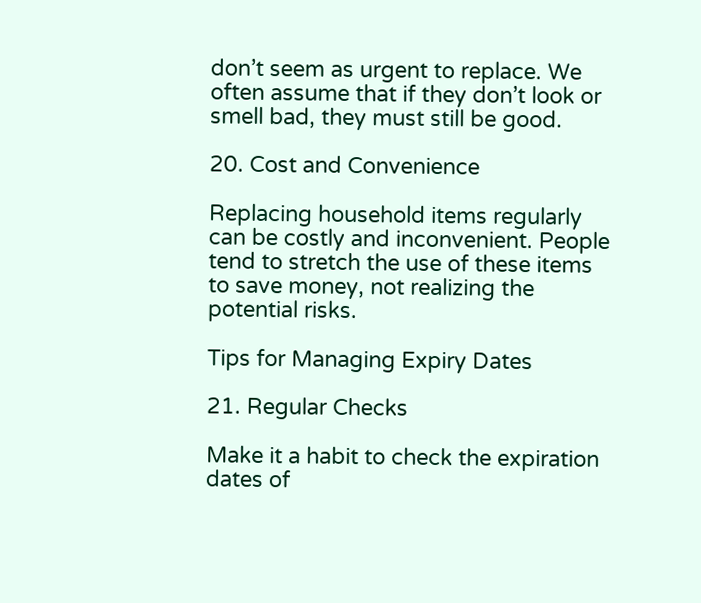don’t seem as urgent to replace. We often assume that if they don’t look or smell bad, they must still be good.

20. Cost and Convenience

Replacing household items regularly can be costly and inconvenient. People tend to stretch the use of these items to save money, not realizing the potential risks.

Tips for Managing Expiry Dates

21. Regular Checks

Make it a habit to check the expiration dates of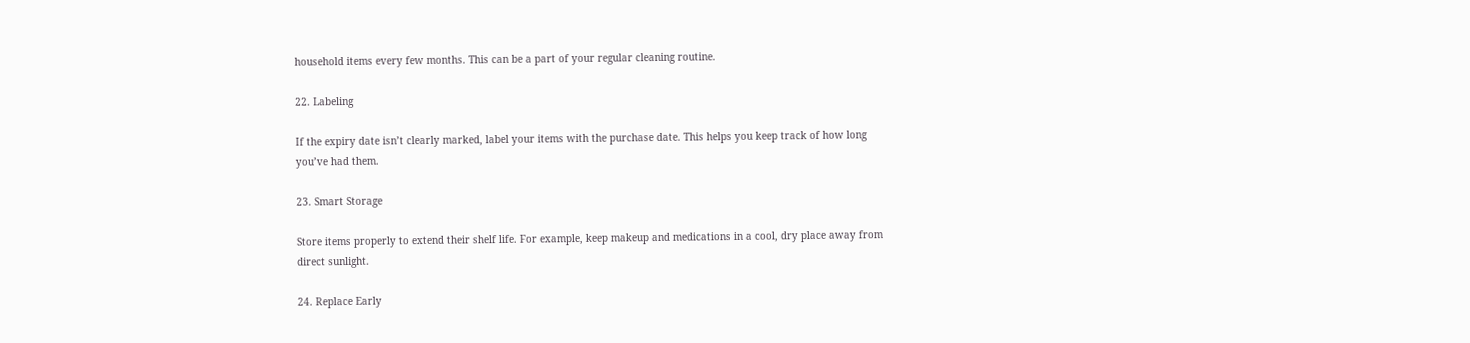household items every few months. This can be a part of your regular cleaning routine.

22. Labeling

If the expiry date isn’t clearly marked, label your items with the purchase date. This helps you keep track of how long you’ve had them.

23. Smart Storage

Store items properly to extend their shelf life. For example, keep makeup and medications in a cool, dry place away from direct sunlight.

24. Replace Early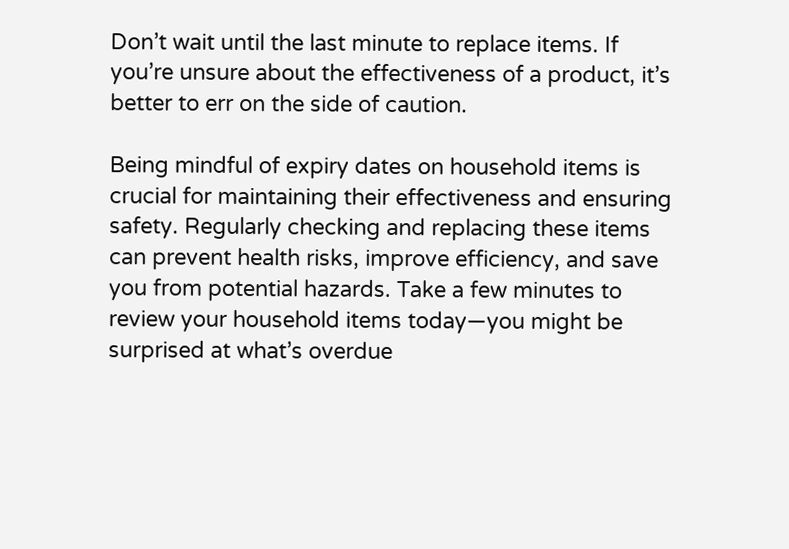Don’t wait until the last minute to replace items. If you’re unsure about the effectiveness of a product, it’s better to err on the side of caution.

Being mindful of expiry dates on household items is crucial for maintaining their effectiveness and ensuring safety. Regularly checking and replacing these items can prevent health risks, improve efficiency, and save you from potential hazards. Take a few minutes to review your household items today—you might be surprised at what’s overdue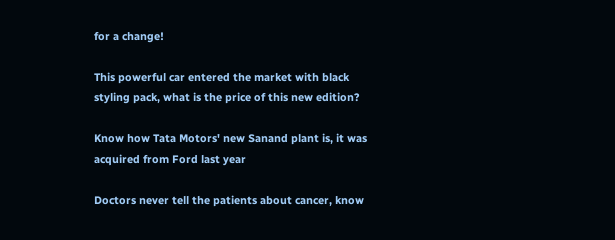for a change!

This powerful car entered the market with black styling pack, what is the price of this new edition?

Know how Tata Motors' new Sanand plant is, it was acquired from Ford last year

Doctors never tell the patients about cancer, know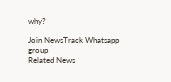why?

Join NewsTrack Whatsapp group
Related News